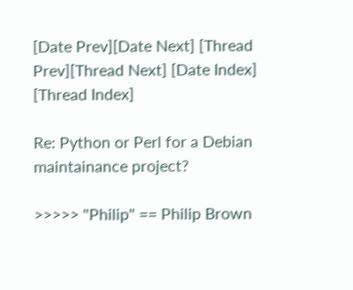[Date Prev][Date Next] [Thread Prev][Thread Next] [Date Index] [Thread Index]

Re: Python or Perl for a Debian maintainance project?

>>>>> "Philip" == Philip Brown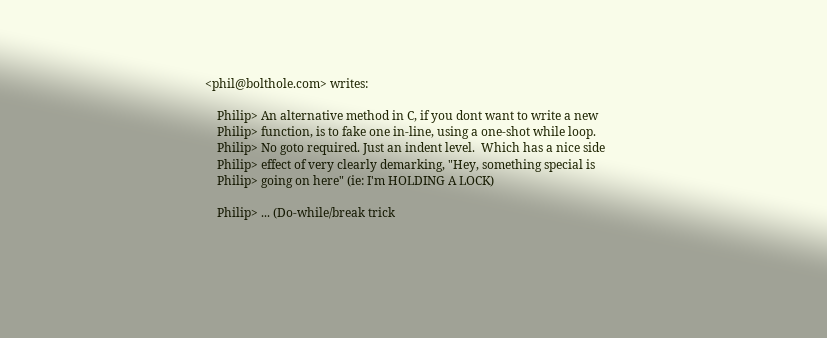<phil@bolthole.com> writes:

    Philip> An alternative method in C, if you dont want to write a new
    Philip> function, is to fake one in-line, using a one-shot while loop.
    Philip> No goto required. Just an indent level.  Which has a nice side
    Philip> effect of very clearly demarking, "Hey, something special is
    Philip> going on here" (ie: I'm HOLDING A LOCK)

    Philip> ... (Do-while/break trick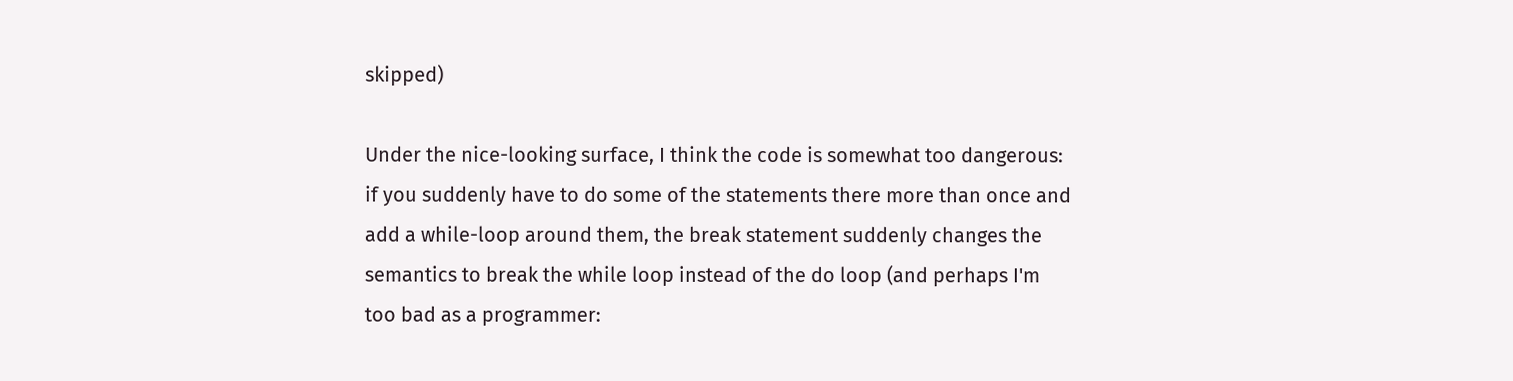skipped)

Under the nice-looking surface, I think the code is somewhat too dangerous:
if you suddenly have to do some of the statements there more than once and
add a while-loop around them, the break statement suddenly changes the
semantics to break the while loop instead of the do loop (and perhaps I'm
too bad as a programmer: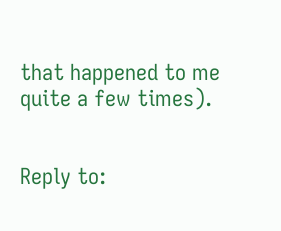that happened to me quite a few times).


Reply to: